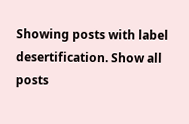Showing posts with label desertification. Show all posts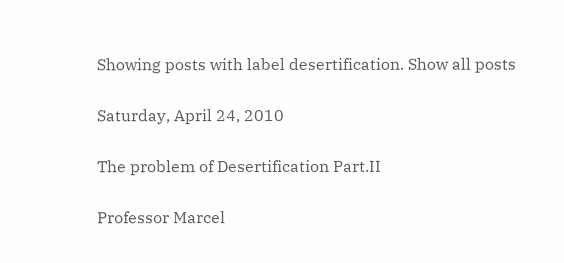Showing posts with label desertification. Show all posts

Saturday, April 24, 2010

The problem of Desertification Part.II

Professor Marcel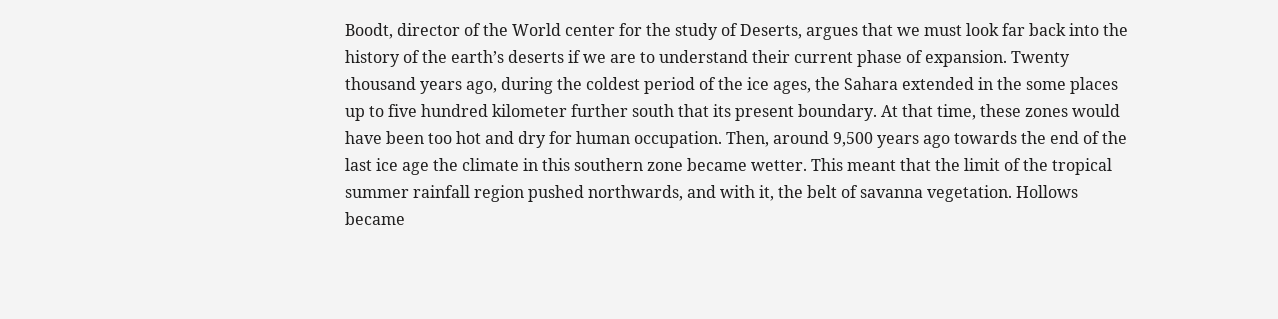Boodt, director of the World center for the study of Deserts, argues that we must look far back into the history of the earth’s deserts if we are to understand their current phase of expansion. Twenty thousand years ago, during the coldest period of the ice ages, the Sahara extended in the some places up to five hundred kilometer further south that its present boundary. At that time, these zones would have been too hot and dry for human occupation. Then, around 9,500 years ago towards the end of the last ice age the climate in this southern zone became wetter. This meant that the limit of the tropical summer rainfall region pushed northwards, and with it, the belt of savanna vegetation. Hollows became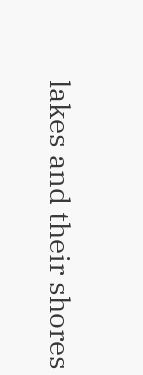lakes and their shores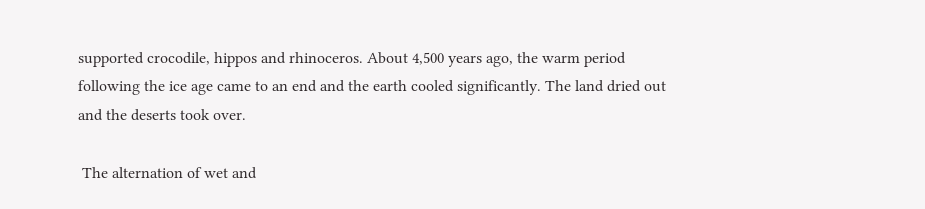supported crocodile, hippos and rhinoceros. About 4,500 years ago, the warm period following the ice age came to an end and the earth cooled significantly. The land dried out and the deserts took over.

 The alternation of wet and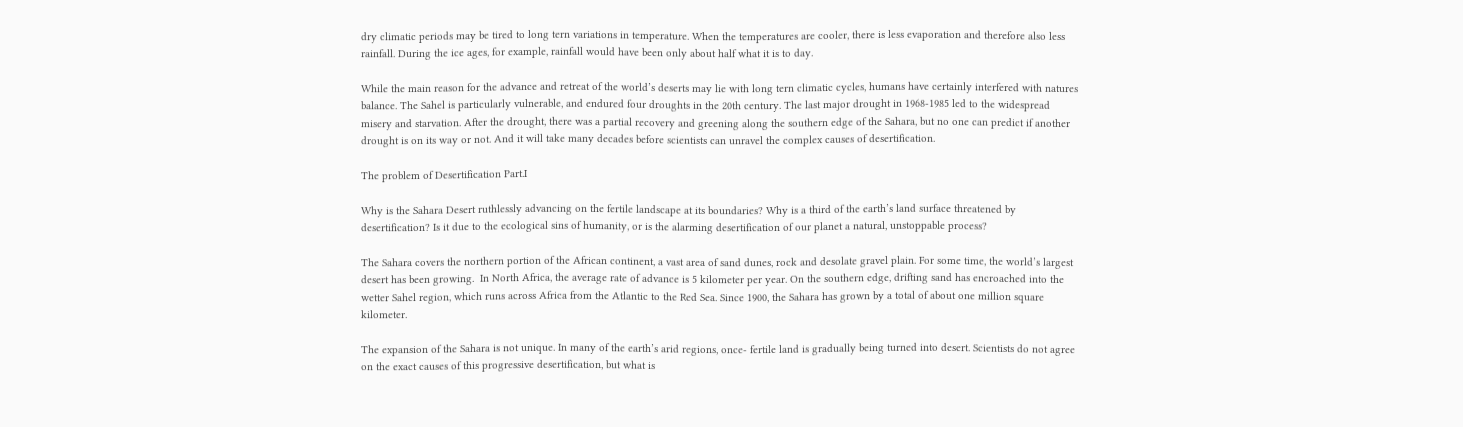dry climatic periods may be tired to long tern variations in temperature. When the temperatures are cooler, there is less evaporation and therefore also less rainfall. During the ice ages, for example, rainfall would have been only about half what it is to day.

While the main reason for the advance and retreat of the world’s deserts may lie with long tern climatic cycles, humans have certainly interfered with natures balance. The Sahel is particularly vulnerable, and endured four droughts in the 20th century. The last major drought in 1968-1985 led to the widespread misery and starvation. After the drought, there was a partial recovery and greening along the southern edge of the Sahara, but no one can predict if another drought is on its way or not. And it will take many decades before scientists can unravel the complex causes of desertification.

The problem of Desertification Part.I

Why is the Sahara Desert ruthlessly advancing on the fertile landscape at its boundaries? Why is a third of the earth’s land surface threatened by desertification? Is it due to the ecological sins of humanity, or is the alarming desertification of our planet a natural, unstoppable process?

The Sahara covers the northern portion of the African continent, a vast area of sand dunes, rock and desolate gravel plain. For some time, the world’s largest desert has been growing.  In North Africa, the average rate of advance is 5 kilometer per year. On the southern edge, drifting sand has encroached into the wetter Sahel region, which runs across Africa from the Atlantic to the Red Sea. Since 1900, the Sahara has grown by a total of about one million square kilometer.

The expansion of the Sahara is not unique. In many of the earth’s arid regions, once- fertile land is gradually being turned into desert. Scientists do not agree on the exact causes of this progressive desertification, but what is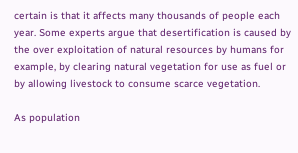certain is that it affects many thousands of people each year. Some experts argue that desertification is caused by the over exploitation of natural resources by humans for example, by clearing natural vegetation for use as fuel or by allowing livestock to consume scarce vegetation.

As population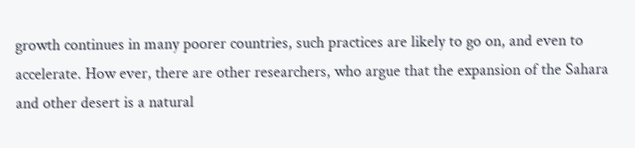growth continues in many poorer countries, such practices are likely to go on, and even to accelerate. How ever, there are other researchers, who argue that the expansion of the Sahara and other desert is a natural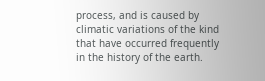process, and is caused by climatic variations of the kind that have occurred frequently in the history of the earth.